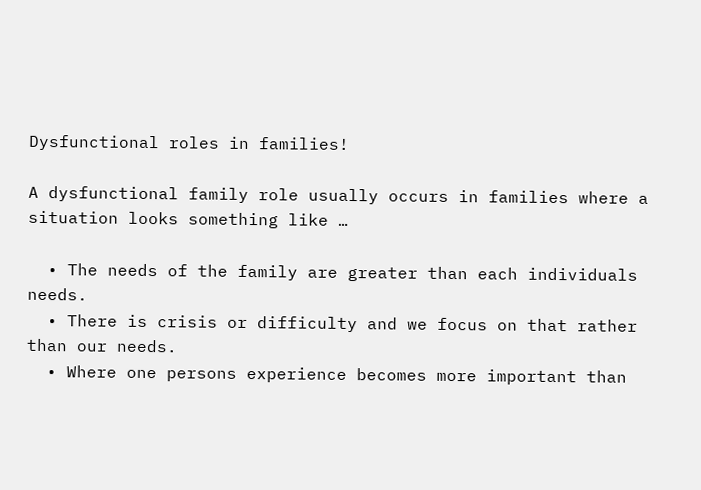Dysfunctional roles in families!

A dysfunctional family role usually occurs in families where a situation looks something like …

  • The needs of the family are greater than each individuals needs.
  • There is crisis or difficulty and we focus on that rather than our needs.
  • Where one persons experience becomes more important than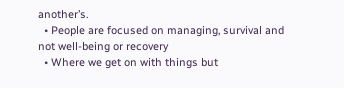another’s.
  • People are focused on managing, survival and not well-being or recovery
  • Where we get on with things but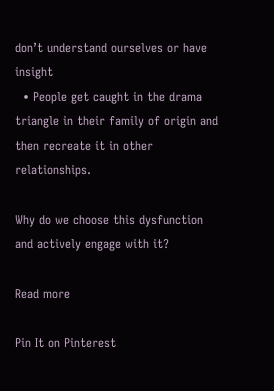don’t understand ourselves or have insight
  • People get caught in the drama triangle in their family of origin and then recreate it in other relationships.

Why do we choose this dysfunction and actively engage with it?

Read more

Pin It on Pinterest